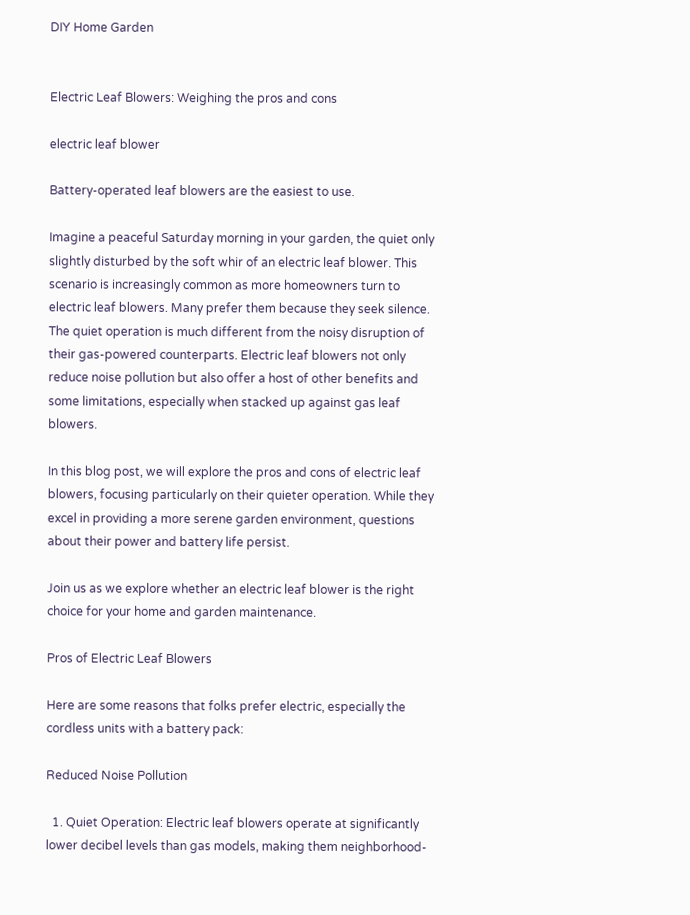DIY Home Garden


Electric Leaf Blowers: Weighing the pros and cons

electric leaf blower

Battery-operated leaf blowers are the easiest to use.

Imagine a peaceful Saturday morning in your garden, the quiet only slightly disturbed by the soft whir of an electric leaf blower. This scenario is increasingly common as more homeowners turn to electric leaf blowers. Many prefer them because they seek silence. The quiet operation is much different from the noisy disruption of their gas-powered counterparts. Electric leaf blowers not only reduce noise pollution but also offer a host of other benefits and some limitations, especially when stacked up against gas leaf blowers.

In this blog post, we will explore the pros and cons of electric leaf blowers, focusing particularly on their quieter operation. While they excel in providing a more serene garden environment, questions about their power and battery life persist.

Join us as we explore whether an electric leaf blower is the right choice for your home and garden maintenance.

Pros of Electric Leaf Blowers

Here are some reasons that folks prefer electric, especially the cordless units with a battery pack:

Reduced Noise Pollution

  1. Quiet Operation: Electric leaf blowers operate at significantly lower decibel levels than gas models, making them neighborhood-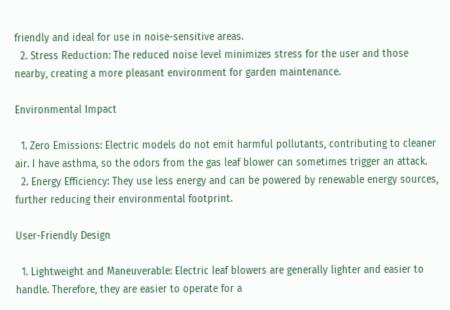friendly and ideal for use in noise-sensitive areas.
  2. Stress Reduction: The reduced noise level minimizes stress for the user and those nearby, creating a more pleasant environment for garden maintenance.

Environmental Impact

  1. Zero Emissions: Electric models do not emit harmful pollutants, contributing to cleaner air. I have asthma, so the odors from the gas leaf blower can sometimes trigger an attack.
  2. Energy Efficiency: They use less energy and can be powered by renewable energy sources, further reducing their environmental footprint.

User-Friendly Design

  1. Lightweight and Maneuverable: Electric leaf blowers are generally lighter and easier to handle. Therefore, they are easier to operate for a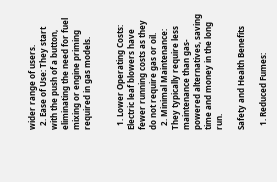wider range of users.
  2. Ease of Use: They start with the push of a button, eliminating the need for fuel mixing or engine priming required in gas models.


  1. Lower Operating Costs: Electric leaf blowers have fewer running costs as they do not require gas or oil.
  2. Minimal Maintenance: They typically require less maintenance than gas-powered alternatives, saving time and money in the long run.

Safety and Health Benefits

  1. Reduced Fumes: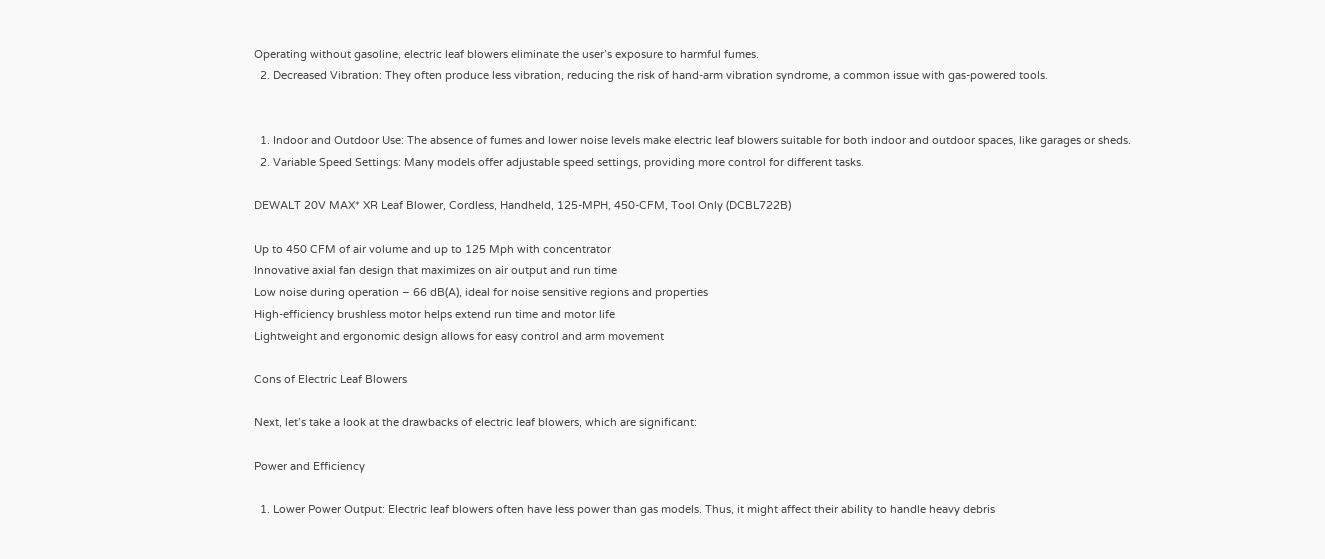Operating without gasoline, electric leaf blowers eliminate the user’s exposure to harmful fumes.
  2. Decreased Vibration: They often produce less vibration, reducing the risk of hand-arm vibration syndrome, a common issue with gas-powered tools.


  1. Indoor and Outdoor Use: The absence of fumes and lower noise levels make electric leaf blowers suitable for both indoor and outdoor spaces, like garages or sheds.
  2. Variable Speed Settings: Many models offer adjustable speed settings, providing more control for different tasks.

DEWALT 20V MAX* XR Leaf Blower, Cordless, Handheld, 125-MPH, 450-CFM, Tool Only (DCBL722B)

Up to 450 CFM of air volume and up to 125 Mph with concentrator
Innovative axial fan design that maximizes on air output and run time
Low noise during operation – 66 dB(A), ideal for noise sensitive regions and properties
High-efficiency brushless motor helps extend run time and motor life
Lightweight and ergonomic design allows for easy control and arm movement

Cons of Electric Leaf Blowers

Next, let’s take a look at the drawbacks of electric leaf blowers, which are significant:

Power and Efficiency

  1. Lower Power Output: Electric leaf blowers often have less power than gas models. Thus, it might affect their ability to handle heavy debris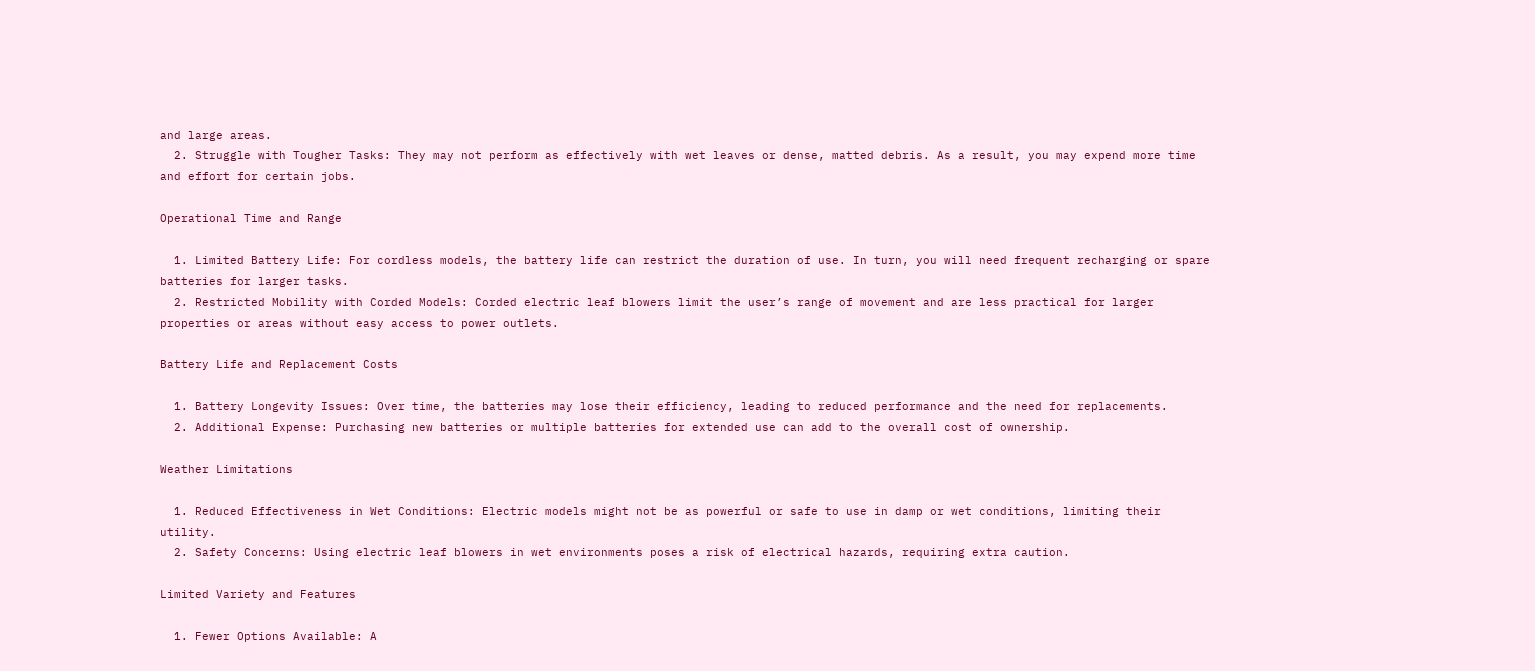and large areas.
  2. Struggle with Tougher Tasks: They may not perform as effectively with wet leaves or dense, matted debris. As a result, you may expend more time and effort for certain jobs.

Operational Time and Range

  1. Limited Battery Life: For cordless models, the battery life can restrict the duration of use. In turn, you will need frequent recharging or spare batteries for larger tasks.
  2. Restricted Mobility with Corded Models: Corded electric leaf blowers limit the user’s range of movement and are less practical for larger properties or areas without easy access to power outlets.

Battery Life and Replacement Costs

  1. Battery Longevity Issues: Over time, the batteries may lose their efficiency, leading to reduced performance and the need for replacements.
  2. Additional Expense: Purchasing new batteries or multiple batteries for extended use can add to the overall cost of ownership.

Weather Limitations

  1. Reduced Effectiveness in Wet Conditions: Electric models might not be as powerful or safe to use in damp or wet conditions, limiting their utility.
  2. Safety Concerns: Using electric leaf blowers in wet environments poses a risk of electrical hazards, requiring extra caution.

Limited Variety and Features

  1. Fewer Options Available: A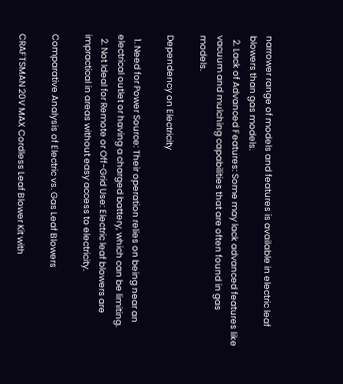narrower range of models and features is available in electric leaf blowers than gas models.
  2. Lack of Advanced Features: Some may lack advanced features like vacuum and mulching capabilities that are often found in gas models.

Dependency on Electricity

  1. Need for Power Source: Their operation relies on being near an electrical outlet or having a charged battery, which can be limiting.
  2. Not Ideal for Remote or Off-Grid Use: Electric leaf blowers are impractical in areas without easy access to electricity.

Comparative Analysis of Electric vs. Gas Leaf Blowers

CRAFTSMAN 20V MAX Cordless Leaf Blower Kit with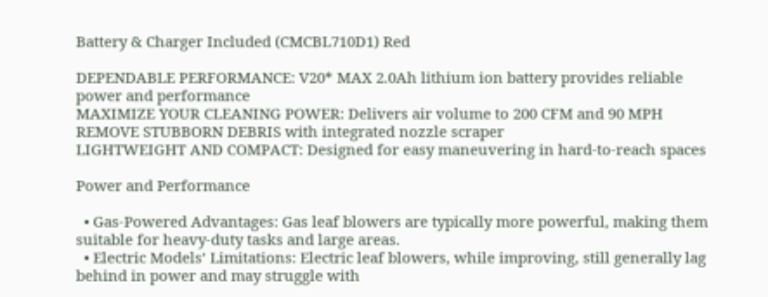Battery & Charger Included (CMCBL710D1) Red

DEPENDABLE PERFORMANCE: V20* MAX 2.0Ah lithium ion battery provides reliable power and performance
MAXIMIZE YOUR CLEANING POWER: Delivers air volume to 200 CFM and 90 MPH
REMOVE STUBBORN DEBRIS with integrated nozzle scraper
LIGHTWEIGHT AND COMPACT: Designed for easy maneuvering in hard-to-reach spaces

Power and Performance

  • Gas-Powered Advantages: Gas leaf blowers are typically more powerful, making them suitable for heavy-duty tasks and large areas.
  • Electric Models’ Limitations: Electric leaf blowers, while improving, still generally lag behind in power and may struggle with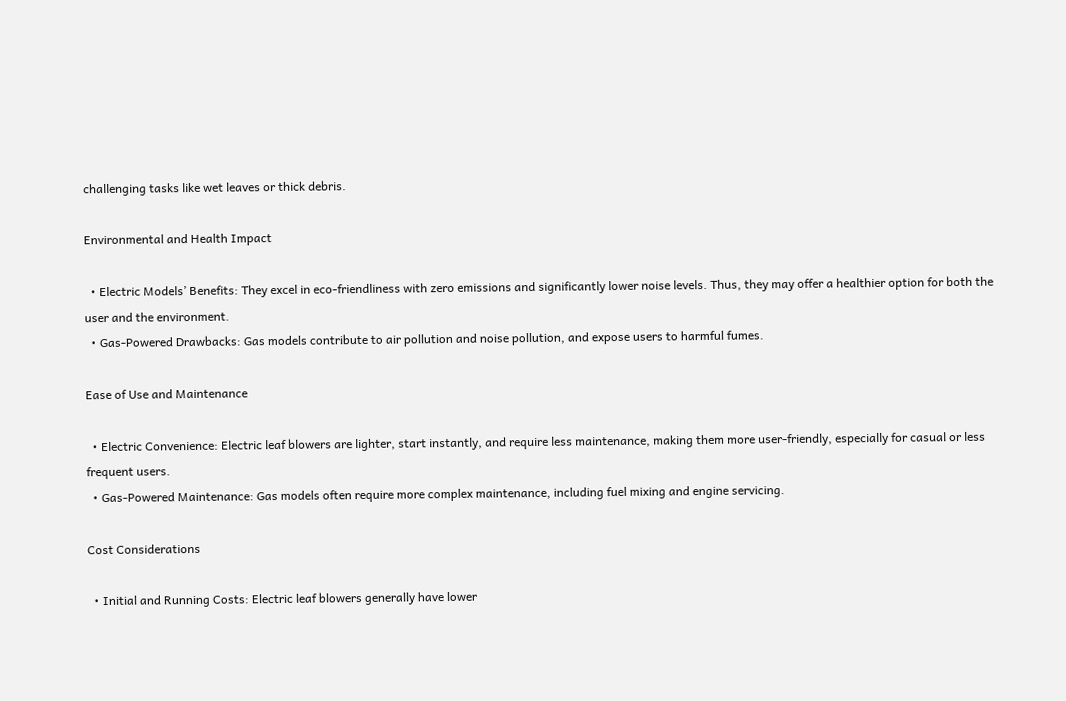challenging tasks like wet leaves or thick debris.

Environmental and Health Impact

  • Electric Models’ Benefits: They excel in eco-friendliness with zero emissions and significantly lower noise levels. Thus, they may offer a healthier option for both the user and the environment.
  • Gas-Powered Drawbacks: Gas models contribute to air pollution and noise pollution, and expose users to harmful fumes.

Ease of Use and Maintenance

  • Electric Convenience: Electric leaf blowers are lighter, start instantly, and require less maintenance, making them more user-friendly, especially for casual or less frequent users.
  • Gas-Powered Maintenance: Gas models often require more complex maintenance, including fuel mixing and engine servicing.

Cost Considerations

  • Initial and Running Costs: Electric leaf blowers generally have lower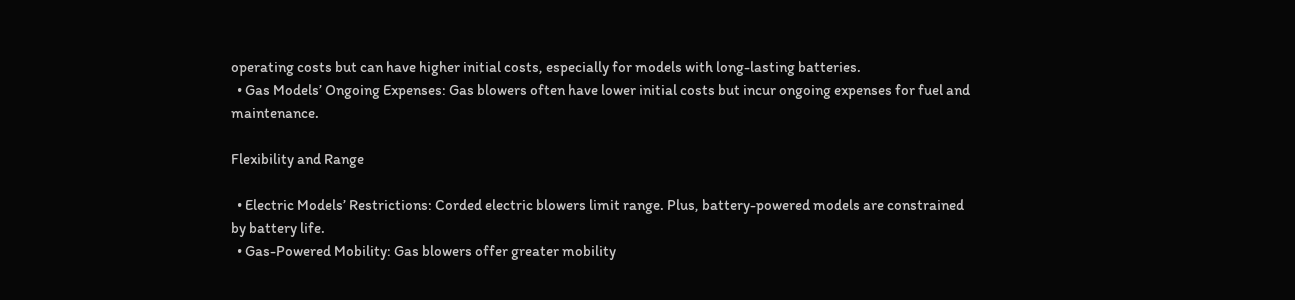operating costs but can have higher initial costs, especially for models with long-lasting batteries.
  • Gas Models’ Ongoing Expenses: Gas blowers often have lower initial costs but incur ongoing expenses for fuel and maintenance.

Flexibility and Range

  • Electric Models’ Restrictions: Corded electric blowers limit range. Plus, battery-powered models are constrained by battery life.
  • Gas-Powered Mobility: Gas blowers offer greater mobility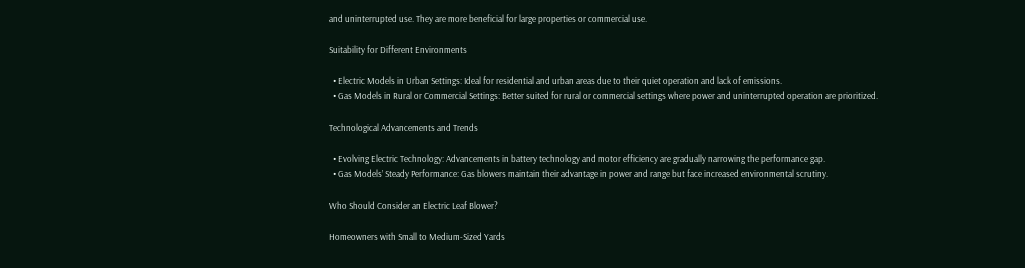and uninterrupted use. They are more beneficial for large properties or commercial use.

Suitability for Different Environments

  • Electric Models in Urban Settings: Ideal for residential and urban areas due to their quiet operation and lack of emissions.
  • Gas Models in Rural or Commercial Settings: Better suited for rural or commercial settings where power and uninterrupted operation are prioritized.

Technological Advancements and Trends

  • Evolving Electric Technology: Advancements in battery technology and motor efficiency are gradually narrowing the performance gap.
  • Gas Models’ Steady Performance: Gas blowers maintain their advantage in power and range but face increased environmental scrutiny.

Who Should Consider an Electric Leaf Blower?

Homeowners with Small to Medium-Sized Yards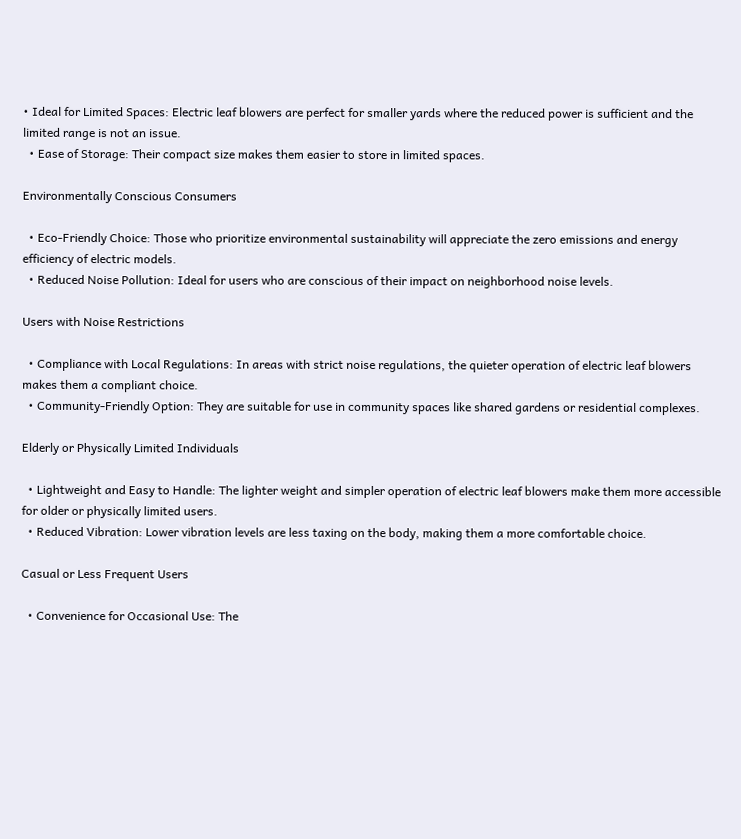• Ideal for Limited Spaces: Electric leaf blowers are perfect for smaller yards where the reduced power is sufficient and the limited range is not an issue.
  • Ease of Storage: Their compact size makes them easier to store in limited spaces.

Environmentally Conscious Consumers

  • Eco-Friendly Choice: Those who prioritize environmental sustainability will appreciate the zero emissions and energy efficiency of electric models.
  • Reduced Noise Pollution: Ideal for users who are conscious of their impact on neighborhood noise levels.

Users with Noise Restrictions

  • Compliance with Local Regulations: In areas with strict noise regulations, the quieter operation of electric leaf blowers makes them a compliant choice.
  • Community-Friendly Option: They are suitable for use in community spaces like shared gardens or residential complexes.

Elderly or Physically Limited Individuals

  • Lightweight and Easy to Handle: The lighter weight and simpler operation of electric leaf blowers make them more accessible for older or physically limited users.
  • Reduced Vibration: Lower vibration levels are less taxing on the body, making them a more comfortable choice.

Casual or Less Frequent Users

  • Convenience for Occasional Use: The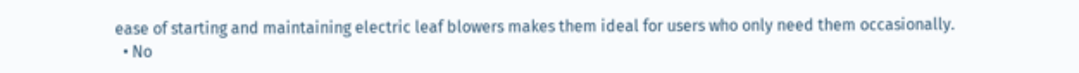ease of starting and maintaining electric leaf blowers makes them ideal for users who only need them occasionally.
  • No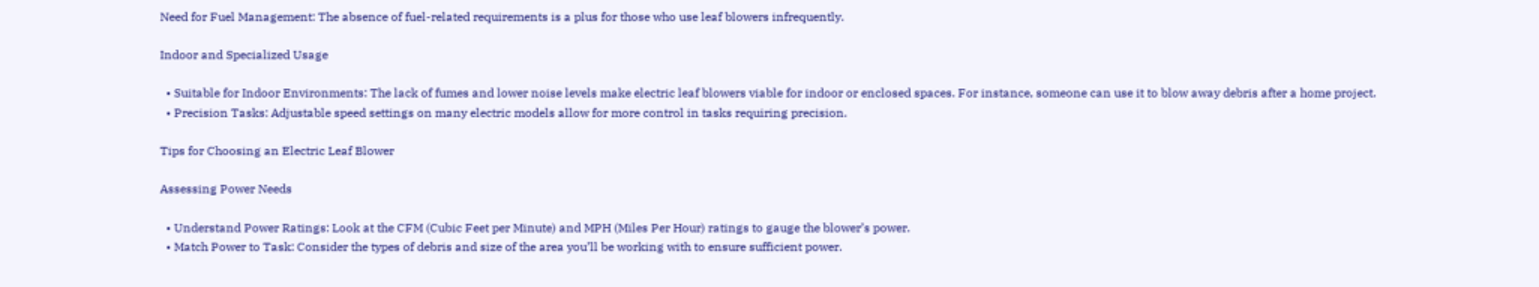Need for Fuel Management: The absence of fuel-related requirements is a plus for those who use leaf blowers infrequently.

Indoor and Specialized Usage

  • Suitable for Indoor Environments: The lack of fumes and lower noise levels make electric leaf blowers viable for indoor or enclosed spaces. For instance, someone can use it to blow away debris after a home project.
  • Precision Tasks: Adjustable speed settings on many electric models allow for more control in tasks requiring precision.

Tips for Choosing an Electric Leaf Blower

Assessing Power Needs

  • Understand Power Ratings: Look at the CFM (Cubic Feet per Minute) and MPH (Miles Per Hour) ratings to gauge the blower’s power.
  • Match Power to Task: Consider the types of debris and size of the area you’ll be working with to ensure sufficient power.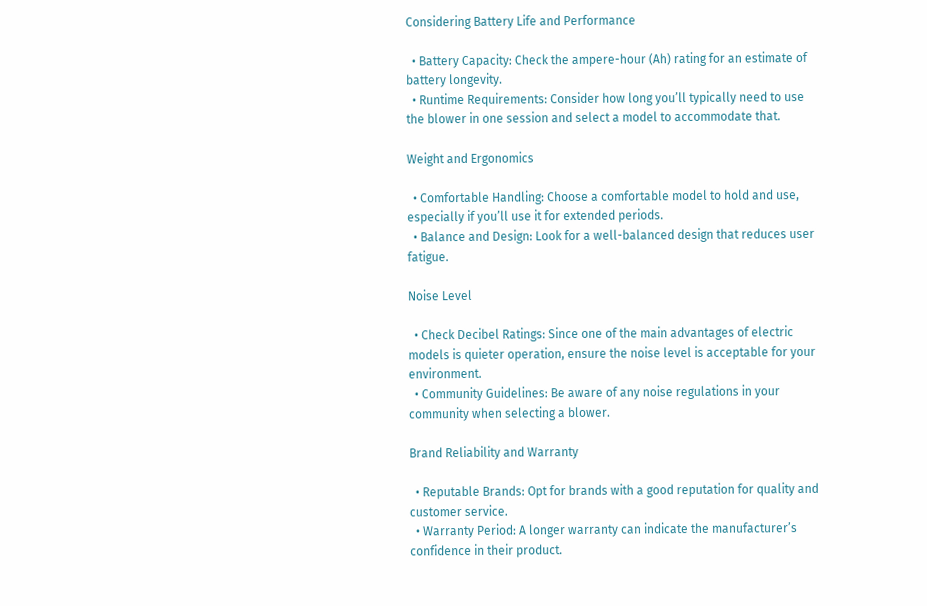Considering Battery Life and Performance

  • Battery Capacity: Check the ampere-hour (Ah) rating for an estimate of battery longevity.
  • Runtime Requirements: Consider how long you’ll typically need to use the blower in one session and select a model to accommodate that.

Weight and Ergonomics

  • Comfortable Handling: Choose a comfortable model to hold and use, especially if you’ll use it for extended periods.
  • Balance and Design: Look for a well-balanced design that reduces user fatigue.

Noise Level

  • Check Decibel Ratings: Since one of the main advantages of electric models is quieter operation, ensure the noise level is acceptable for your environment.
  • Community Guidelines: Be aware of any noise regulations in your community when selecting a blower.

Brand Reliability and Warranty

  • Reputable Brands: Opt for brands with a good reputation for quality and customer service.
  • Warranty Period: A longer warranty can indicate the manufacturer’s confidence in their product.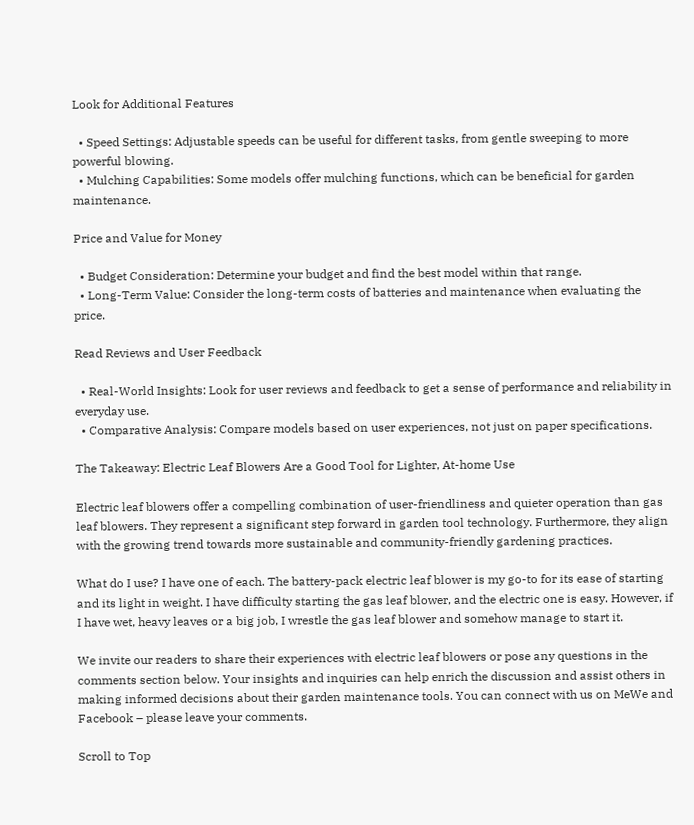Look for Additional Features

  • Speed Settings: Adjustable speeds can be useful for different tasks, from gentle sweeping to more powerful blowing.
  • Mulching Capabilities: Some models offer mulching functions, which can be beneficial for garden maintenance.

Price and Value for Money

  • Budget Consideration: Determine your budget and find the best model within that range.
  • Long-Term Value: Consider the long-term costs of batteries and maintenance when evaluating the price.

Read Reviews and User Feedback

  • Real-World Insights: Look for user reviews and feedback to get a sense of performance and reliability in everyday use.
  • Comparative Analysis: Compare models based on user experiences, not just on paper specifications.

The Takeaway: Electric Leaf Blowers Are a Good Tool for Lighter, At-home Use

Electric leaf blowers offer a compelling combination of user-friendliness and quieter operation than gas leaf blowers. They represent a significant step forward in garden tool technology. Furthermore, they align with the growing trend towards more sustainable and community-friendly gardening practices.

What do I use? I have one of each. The battery-pack electric leaf blower is my go-to for its ease of starting and its light in weight. I have difficulty starting the gas leaf blower, and the electric one is easy. However, if I have wet, heavy leaves or a big job, I wrestle the gas leaf blower and somehow manage to start it.

We invite our readers to share their experiences with electric leaf blowers or pose any questions in the comments section below. Your insights and inquiries can help enrich the discussion and assist others in making informed decisions about their garden maintenance tools. You can connect with us on MeWe and Facebook – please leave your comments.

Scroll to Top